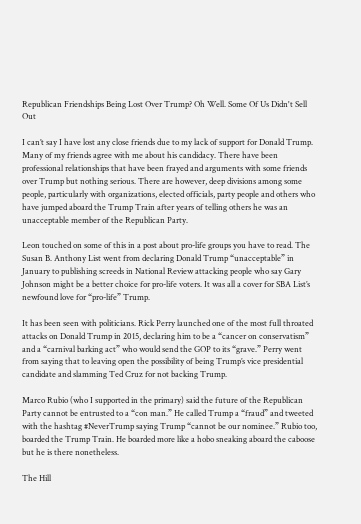Republican Friendships Being Lost Over Trump? Oh Well. Some Of Us Didn't Sell Out

I can’t say I have lost any close friends due to my lack of support for Donald Trump. Many of my friends agree with me about his candidacy. There have been professional relationships that have been frayed and arguments with some friends over Trump but nothing serious. There are however, deep divisions among some people, particularly with organizations, elected officials, party people and others who have jumped aboard the Trump Train after years of telling others he was an unacceptable member of the Republican Party.

Leon touched on some of this in a post about pro-life groups you have to read. The Susan B. Anthony List went from declaring Donald Trump “unacceptable” in January to publishing screeds in National Review attacking people who say Gary Johnson might be a better choice for pro-life voters. It was all a cover for SBA List’s newfound love for “pro-life” Trump.

It has been seen with politicians. Rick Perry launched one of the most full throated attacks on Donald Trump in 2015, declaring him to be a “cancer on conservatism” and a “carnival barking act” who would send the GOP to its “grave.” Perry went from saying that to leaving open the possibility of being Trump’s vice presidential candidate and slamming Ted Cruz for not backing Trump.

Marco Rubio (who I supported in the primary) said the future of the Republican Party cannot be entrusted to a “con man.” He called Trump a “fraud” and tweeted with the hashtag #NeverTrump saying Trump “cannot be our nominee.” Rubio too, boarded the Trump Train. He boarded more like a hobo sneaking aboard the caboose but he is there nonetheless.

The Hill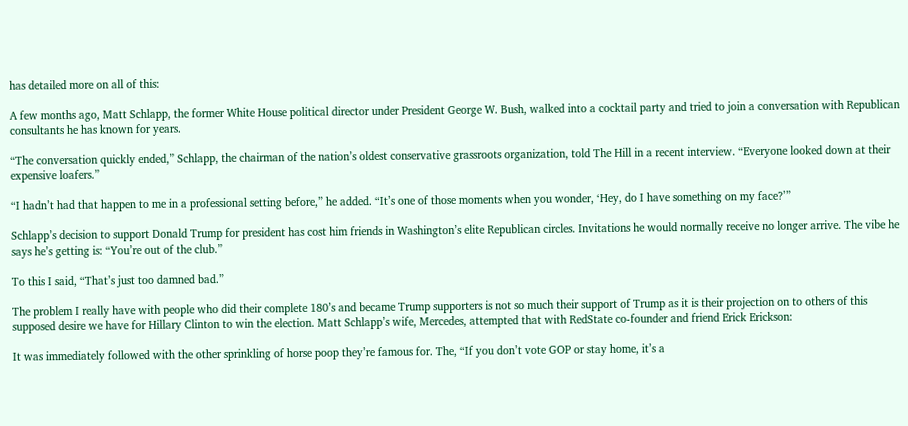has detailed more on all of this:

A few months ago, Matt Schlapp, the former White House political director under President George W. Bush, walked into a cocktail party and tried to join a conversation with Republican consultants he has known for years.

“The conversation quickly ended,” Schlapp, the chairman of the nation’s oldest conservative grassroots organization, told The Hill in a recent interview. “Everyone looked down at their expensive loafers.”

“I hadn’t had that happen to me in a professional setting before,” he added. “It’s one of those moments when you wonder, ‘Hey, do I have something on my face?’”

Schlapp’s decision to support Donald Trump for president has cost him friends in Washington’s elite Republican circles. Invitations he would normally receive no longer arrive. The vibe he says he’s getting is: “You’re out of the club.”

To this I said, “That’s just too damned bad.”

The problem I really have with people who did their complete 180’s and became Trump supporters is not so much their support of Trump as it is their projection on to others of this supposed desire we have for Hillary Clinton to win the election. Matt Schlapp’s wife, Mercedes, attempted that with RedState co-founder and friend Erick Erickson:

It was immediately followed with the other sprinkling of horse poop they’re famous for. The, “If you don’t vote GOP or stay home, it’s a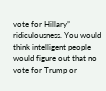vote for Hillary” ridiculousness. You would think intelligent people would figure out that no vote for Trump or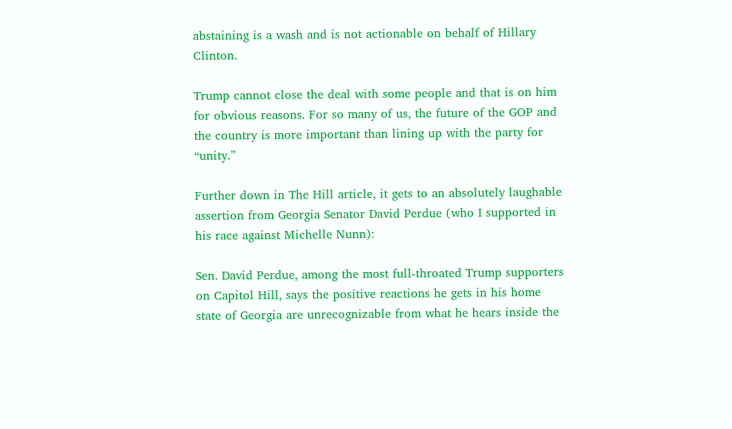abstaining is a wash and is not actionable on behalf of Hillary Clinton.

Trump cannot close the deal with some people and that is on him for obvious reasons. For so many of us, the future of the GOP and the country is more important than lining up with the party for “unity.”

Further down in The Hill article, it gets to an absolutely laughable assertion from Georgia Senator David Perdue (who I supported in his race against Michelle Nunn):

Sen. David Perdue, among the most full-throated Trump supporters on Capitol Hill, says the positive reactions he gets in his home state of Georgia are unrecognizable from what he hears inside the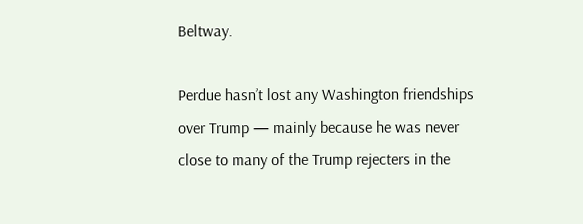Beltway.

Perdue hasn’t lost any Washington friendships over Trump — mainly because he was never close to many of the Trump rejecters in the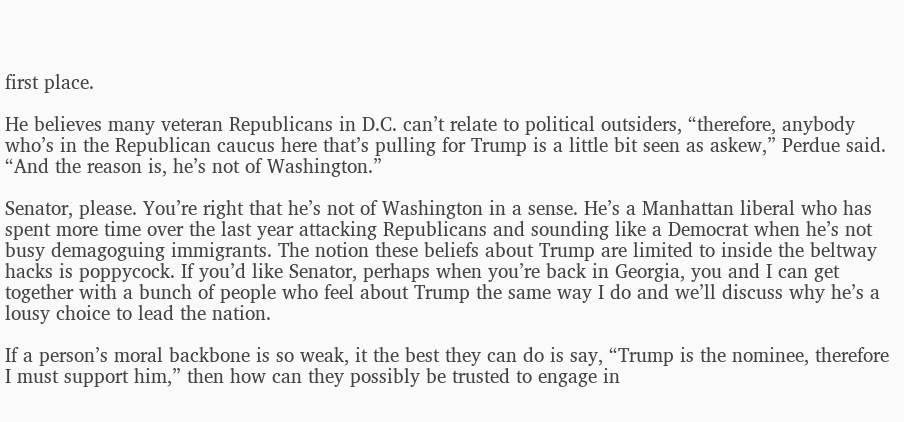first place.

He believes many veteran Republicans in D.C. can’t relate to political outsiders, “therefore, anybody who’s in the Republican caucus here that’s pulling for Trump is a little bit seen as askew,” Perdue said. “And the reason is, he’s not of Washington.”

Senator, please. You’re right that he’s not of Washington in a sense. He’s a Manhattan liberal who has spent more time over the last year attacking Republicans and sounding like a Democrat when he’s not busy demagoguing immigrants. The notion these beliefs about Trump are limited to inside the beltway hacks is poppycock. If you’d like Senator, perhaps when you’re back in Georgia, you and I can get together with a bunch of people who feel about Trump the same way I do and we’ll discuss why he’s a lousy choice to lead the nation.

If a person’s moral backbone is so weak, it the best they can do is say, “Trump is the nominee, therefore I must support him,” then how can they possibly be trusted to engage in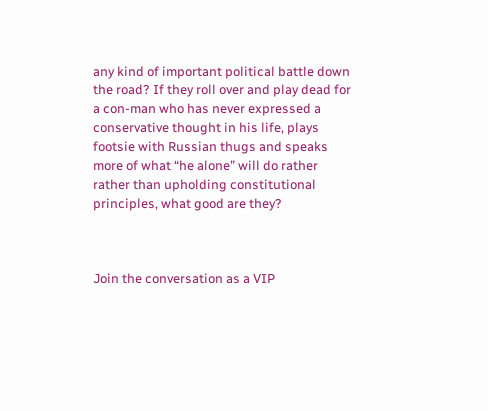any kind of important political battle down the road? If they roll over and play dead for a con-man who has never expressed a conservative thought in his life, plays footsie with Russian thugs and speaks more of what “he alone” will do rather rather than upholding constitutional principles, what good are they?



Join the conversation as a VIP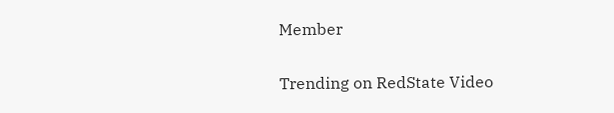Member

Trending on RedState Video